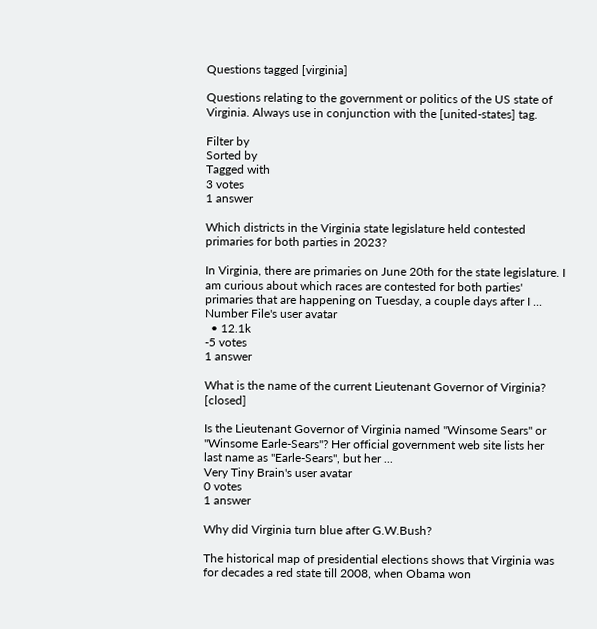Questions tagged [virginia]

Questions relating to the government or politics of the US state of Virginia. Always use in conjunction with the [united-states] tag.

Filter by
Sorted by
Tagged with
3 votes
1 answer

Which districts in the Virginia state legislature held contested primaries for both parties in 2023?

In Virginia, there are primaries on June 20th for the state legislature. I am curious about which races are contested for both parties' primaries that are happening on Tuesday, a couple days after I ...
Number File's user avatar
  • 12.1k
-5 votes
1 answer

What is the name of the current Lieutenant Governor of Virginia? [closed]

Is the Lieutenant Governor of Virginia named "Winsome Sears" or "Winsome Earle-Sears"? Her official government web site lists her last name as "Earle-Sears", but her ...
Very Tiny Brain's user avatar
0 votes
1 answer

Why did Virginia turn blue after G.W.Bush?

The historical map of presidential elections shows that Virginia was for decades a red state till 2008, when Obama won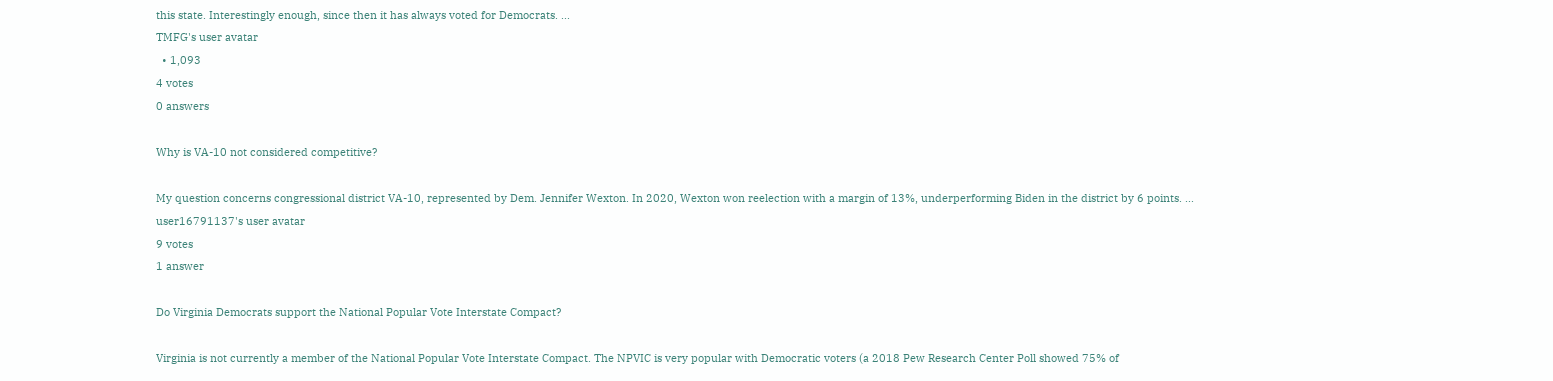this state. Interestingly enough, since then it has always voted for Democrats. ...
TMFG's user avatar
  • 1,093
4 votes
0 answers

Why is VA-10 not considered competitive?

My question concerns congressional district VA-10, represented by Dem. Jennifer Wexton. In 2020, Wexton won reelection with a margin of 13%, underperforming Biden in the district by 6 points. ...
user16791137's user avatar
9 votes
1 answer

Do Virginia Democrats support the National Popular Vote Interstate Compact?

Virginia is not currently a member of the National Popular Vote Interstate Compact. The NPVIC is very popular with Democratic voters (a 2018 Pew Research Center Poll showed 75% of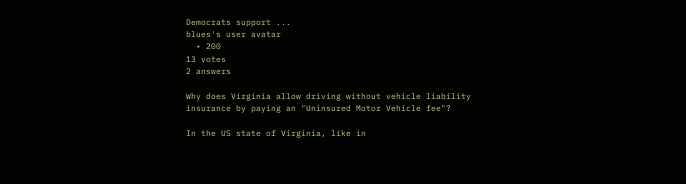Democrats support ...
blues's user avatar
  • 200
13 votes
2 answers

Why does Virginia allow driving without vehicle liability insurance by paying an "Uninsured Motor Vehicle fee"?

In the US state of Virginia, like in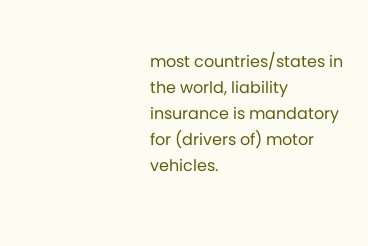most countries/states in the world, liability insurance is mandatory for (drivers of) motor vehicles.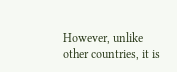However, unlike other countries, it is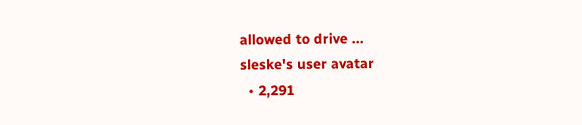allowed to drive ...
sleske's user avatar
  • 2,291